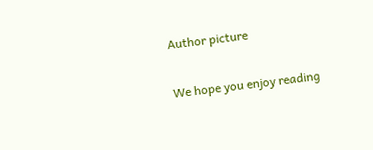Author picture

We hope you enjoy reading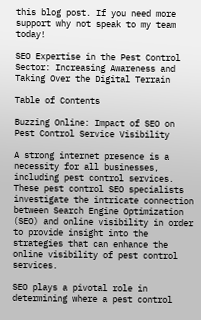this blog post. If you need more support why not speak to my team today!

SEO Expertise in the Pest Control Sector: Increasing Awareness and Taking Over the Digital Terrain

Table of Contents

Buzzing Online: Impact of SEO on Pest Control Service Visibility

A strong internet presence is a necessity for all businesses, including pest control services. These pest control SEO specialists investigate the intricate connection between Search Engine Optimization (SEO) and online visibility in order to provide insight into the strategies that can enhance the online visibility of pest control services.

SEO plays a pivotal role in determining where a pest control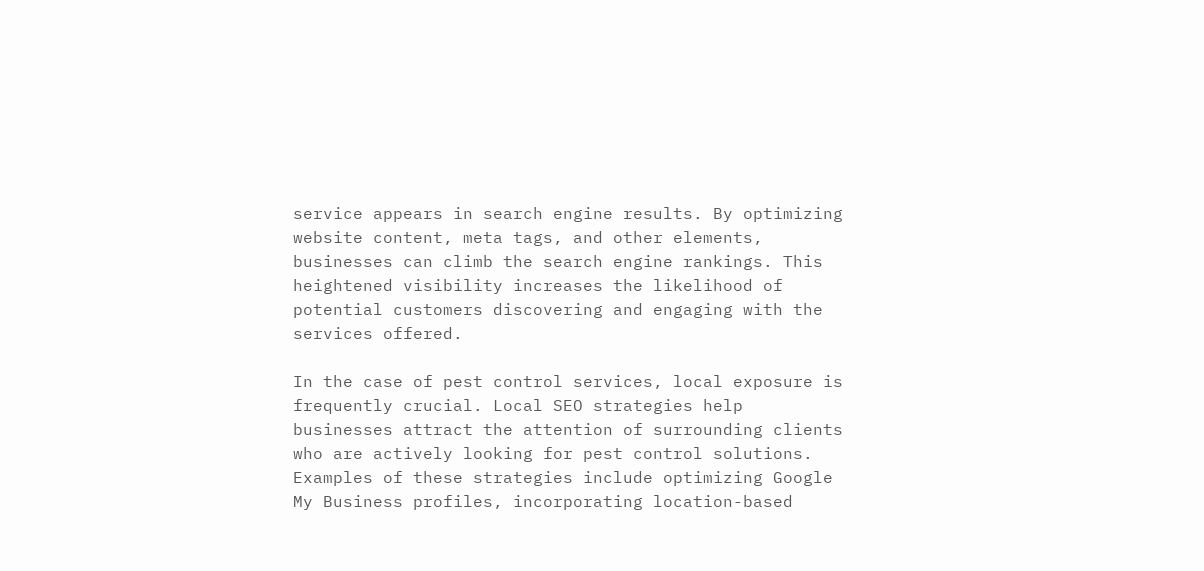service appears in search engine results. By optimizing website content, meta tags, and other elements, businesses can climb the search engine rankings. This heightened visibility increases the likelihood of potential customers discovering and engaging with the services offered.

In the case of pest control services, local exposure is frequently crucial. Local SEO strategies help businesses attract the attention of surrounding clients who are actively looking for pest control solutions. Examples of these strategies include optimizing Google My Business profiles, incorporating location-based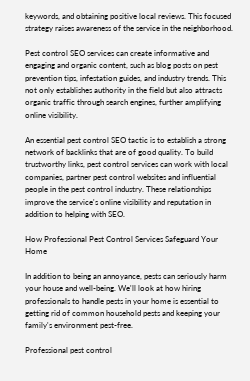keywords, and obtaining positive local reviews. This focused strategy raises awareness of the service in the neighborhood.

Pest control SEO services can create informative and engaging and organic content, such as blog posts on pest prevention tips, infestation guides, and industry trends. This not only establishes authority in the field but also attracts organic traffic through search engines, further amplifying online visibility.

An essential pest control SEO tactic is to establish a strong network of backlinks that are of good quality. To build trustworthy links, pest control services can work with local companies, partner pest control websites and influential people in the pest control industry. These relationships improve the service's online visibility and reputation in addition to helping with SEO.

How Professional Pest Control Services Safeguard Your Home

In addition to being an annoyance, pests can seriously harm your house and well-being. We'll look at how hiring professionals to handle pests in your home is essential to getting rid of common household pests and keeping your family's environment pest-free.

Professional pest control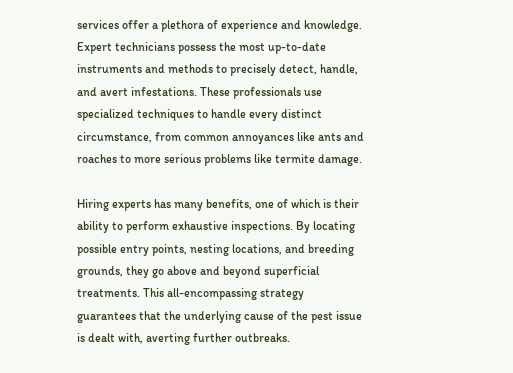services offer a plethora of experience and knowledge. Expert technicians possess the most up-to-date instruments and methods to precisely detect, handle, and avert infestations. These professionals use specialized techniques to handle every distinct circumstance, from common annoyances like ants and roaches to more serious problems like termite damage.

Hiring experts has many benefits, one of which is their ability to perform exhaustive inspections. By locating possible entry points, nesting locations, and breeding grounds, they go above and beyond superficial treatments. This all-encompassing strategy guarantees that the underlying cause of the pest issue is dealt with, averting further outbreaks.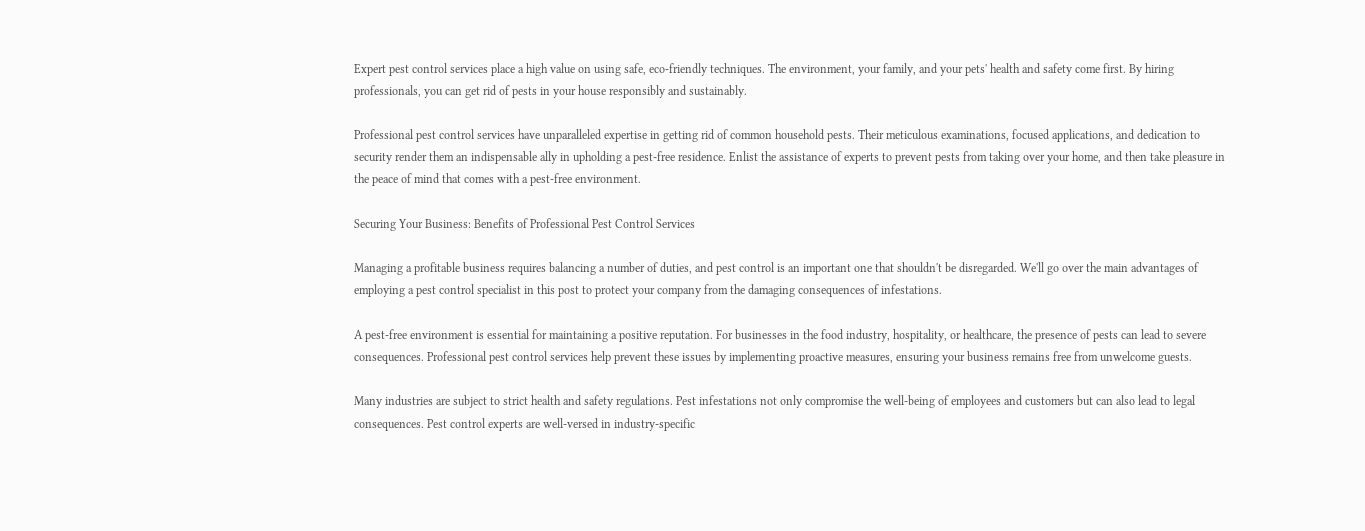Expert pest control services place a high value on using safe, eco-friendly techniques. The environment, your family, and your pets' health and safety come first. By hiring professionals, you can get rid of pests in your house responsibly and sustainably.

Professional pest control services have unparalleled expertise in getting rid of common household pests. Their meticulous examinations, focused applications, and dedication to security render them an indispensable ally in upholding a pest-free residence. Enlist the assistance of experts to prevent pests from taking over your home, and then take pleasure in the peace of mind that comes with a pest-free environment.

Securing Your Business: Benefits of Professional Pest Control Services

Managing a profitable business requires balancing a number of duties, and pest control is an important one that shouldn't be disregarded. We'll go over the main advantages of employing a pest control specialist in this post to protect your company from the damaging consequences of infestations.

A pest-free environment is essential for maintaining a positive reputation. For businesses in the food industry, hospitality, or healthcare, the presence of pests can lead to severe consequences. Professional pest control services help prevent these issues by implementing proactive measures, ensuring your business remains free from unwelcome guests.

Many industries are subject to strict health and safety regulations. Pest infestations not only compromise the well-being of employees and customers but can also lead to legal consequences. Pest control experts are well-versed in industry-specific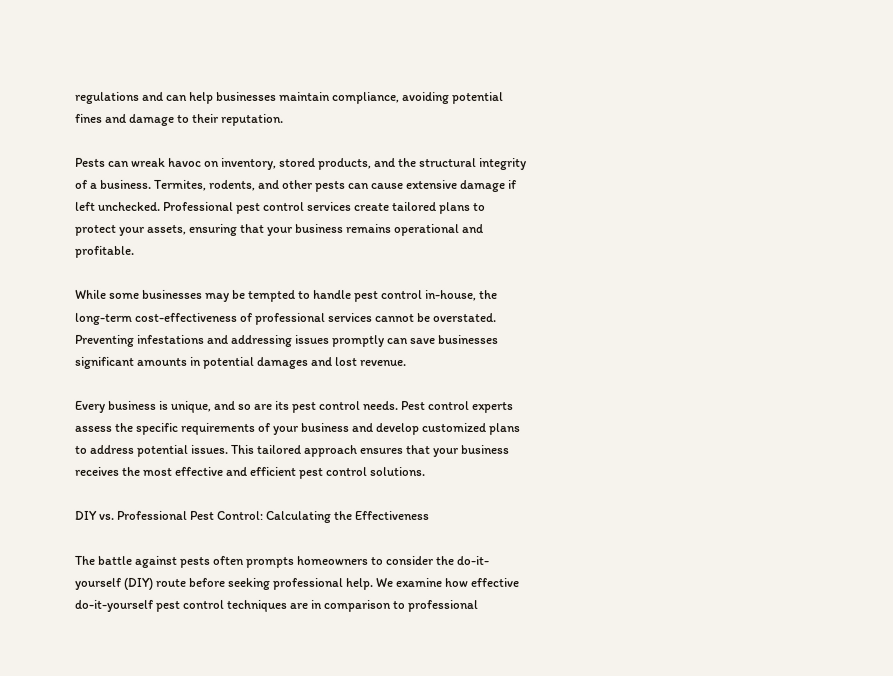regulations and can help businesses maintain compliance, avoiding potential fines and damage to their reputation.

Pests can wreak havoc on inventory, stored products, and the structural integrity of a business. Termites, rodents, and other pests can cause extensive damage if left unchecked. Professional pest control services create tailored plans to protect your assets, ensuring that your business remains operational and profitable.

While some businesses may be tempted to handle pest control in-house, the long-term cost-effectiveness of professional services cannot be overstated. Preventing infestations and addressing issues promptly can save businesses significant amounts in potential damages and lost revenue.

Every business is unique, and so are its pest control needs. Pest control experts assess the specific requirements of your business and develop customized plans to address potential issues. This tailored approach ensures that your business receives the most effective and efficient pest control solutions.

DIY vs. Professional Pest Control: Calculating the Effectiveness

The battle against pests often prompts homeowners to consider the do-it-yourself (DIY) route before seeking professional help. We examine how effective do-it-yourself pest control techniques are in comparison to professional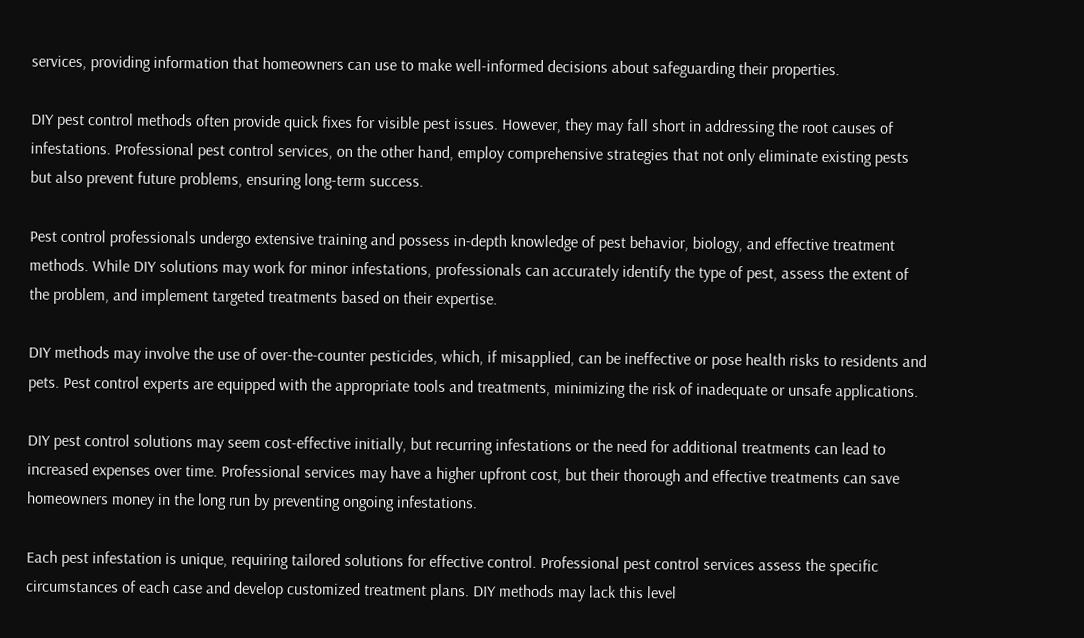services, providing information that homeowners can use to make well-informed decisions about safeguarding their properties.

DIY pest control methods often provide quick fixes for visible pest issues. However, they may fall short in addressing the root causes of infestations. Professional pest control services, on the other hand, employ comprehensive strategies that not only eliminate existing pests but also prevent future problems, ensuring long-term success.

Pest control professionals undergo extensive training and possess in-depth knowledge of pest behavior, biology, and effective treatment methods. While DIY solutions may work for minor infestations, professionals can accurately identify the type of pest, assess the extent of the problem, and implement targeted treatments based on their expertise.

DIY methods may involve the use of over-the-counter pesticides, which, if misapplied, can be ineffective or pose health risks to residents and pets. Pest control experts are equipped with the appropriate tools and treatments, minimizing the risk of inadequate or unsafe applications.

DIY pest control solutions may seem cost-effective initially, but recurring infestations or the need for additional treatments can lead to increased expenses over time. Professional services may have a higher upfront cost, but their thorough and effective treatments can save homeowners money in the long run by preventing ongoing infestations.

Each pest infestation is unique, requiring tailored solutions for effective control. Professional pest control services assess the specific circumstances of each case and develop customized treatment plans. DIY methods may lack this level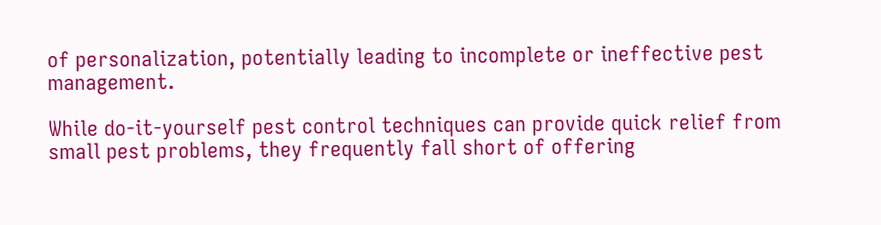of personalization, potentially leading to incomplete or ineffective pest management.

While do-it-yourself pest control techniques can provide quick relief from small pest problems, they frequently fall short of offering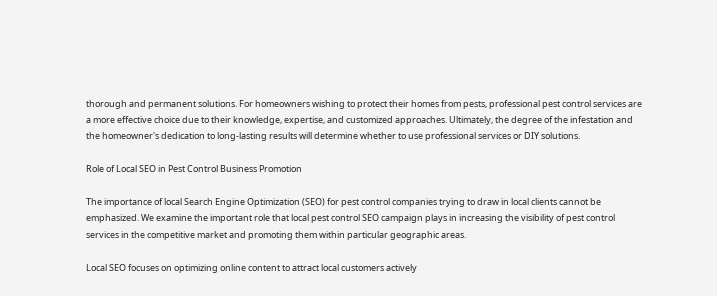thorough and permanent solutions. For homeowners wishing to protect their homes from pests, professional pest control services are a more effective choice due to their knowledge, expertise, and customized approaches. Ultimately, the degree of the infestation and the homeowner's dedication to long-lasting results will determine whether to use professional services or DIY solutions.

Role of Local SEO in Pest Control Business Promotion

The importance of local Search Engine Optimization (SEO) for pest control companies trying to draw in local clients cannot be emphasized. We examine the important role that local pest control SEO campaign plays in increasing the visibility of pest control services in the competitive market and promoting them within particular geographic areas.

Local SEO focuses on optimizing online content to attract local customers actively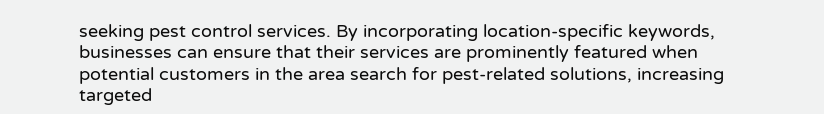seeking pest control services. By incorporating location-specific keywords, businesses can ensure that their services are prominently featured when potential customers in the area search for pest-related solutions, increasing targeted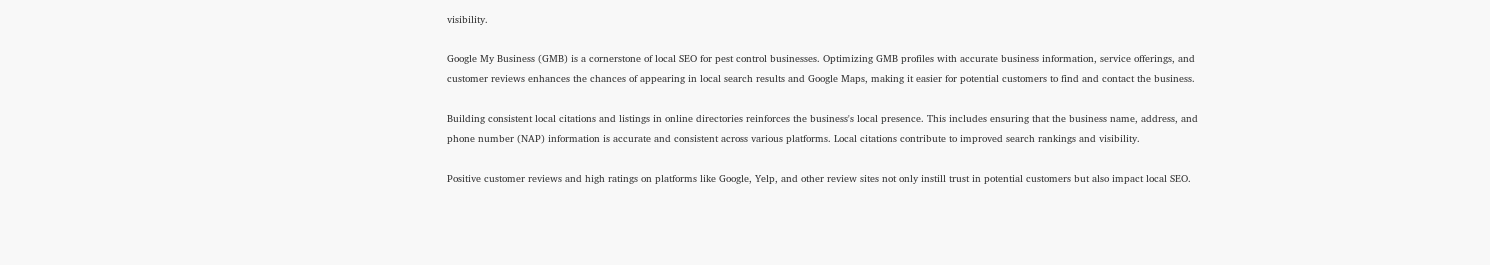visibility.

Google My Business (GMB) is a cornerstone of local SEO for pest control businesses. Optimizing GMB profiles with accurate business information, service offerings, and customer reviews enhances the chances of appearing in local search results and Google Maps, making it easier for potential customers to find and contact the business.

Building consistent local citations and listings in online directories reinforces the business's local presence. This includes ensuring that the business name, address, and phone number (NAP) information is accurate and consistent across various platforms. Local citations contribute to improved search rankings and visibility.

Positive customer reviews and high ratings on platforms like Google, Yelp, and other review sites not only instill trust in potential customers but also impact local SEO.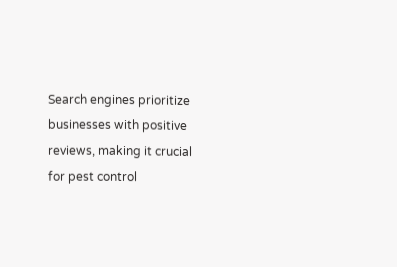Search engines prioritize businesses with positive reviews, making it crucial for pest control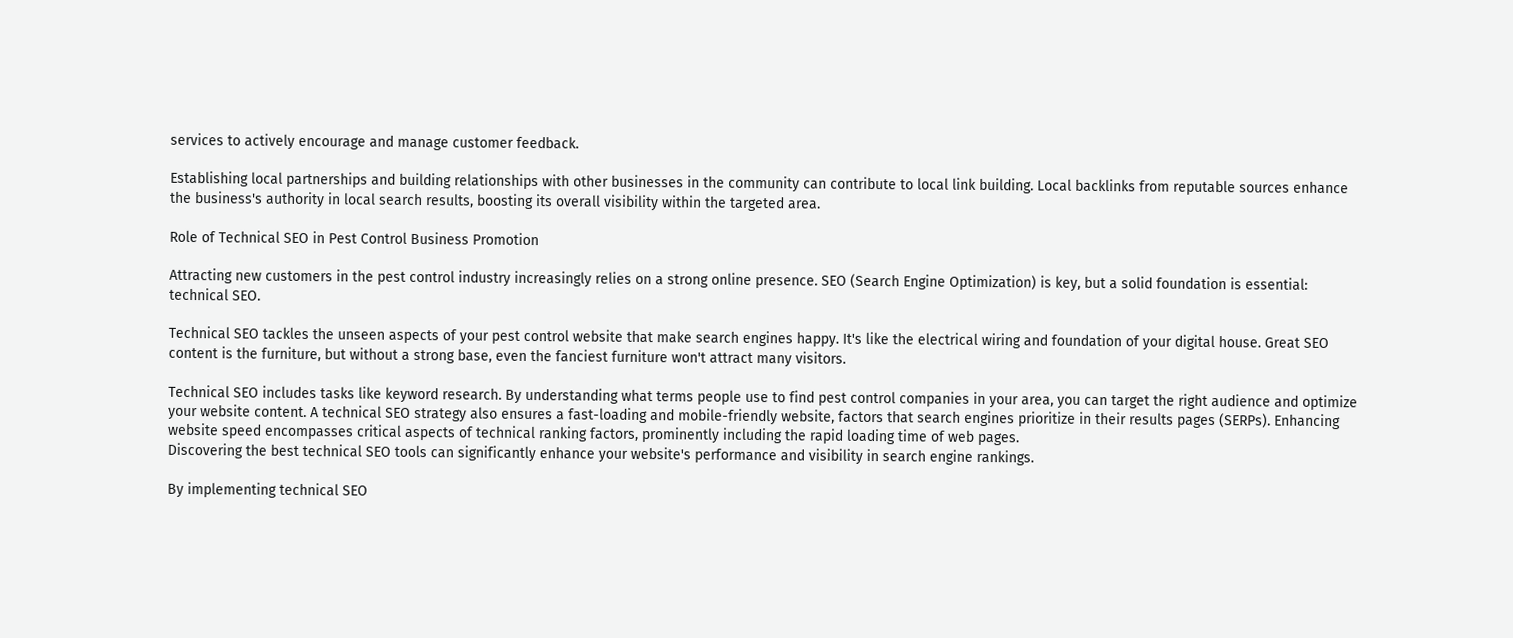services to actively encourage and manage customer feedback.

Establishing local partnerships and building relationships with other businesses in the community can contribute to local link building. Local backlinks from reputable sources enhance the business's authority in local search results, boosting its overall visibility within the targeted area.

Role of Technical SEO in Pest Control Business Promotion

Attracting new customers in the pest control industry increasingly relies on a strong online presence. SEO (Search Engine Optimization) is key, but a solid foundation is essential: technical SEO.

Technical SEO tackles the unseen aspects of your pest control website that make search engines happy. It's like the electrical wiring and foundation of your digital house. Great SEO content is the furniture, but without a strong base, even the fanciest furniture won't attract many visitors.

Technical SEO includes tasks like keyword research. By understanding what terms people use to find pest control companies in your area, you can target the right audience and optimize your website content. A technical SEO strategy also ensures a fast-loading and mobile-friendly website, factors that search engines prioritize in their results pages (SERPs). Enhancing website speed encompasses critical aspects of technical ranking factors, prominently including the rapid loading time of web pages.
Discovering the best technical SEO tools can significantly enhance your website's performance and visibility in search engine rankings.

By implementing technical SEO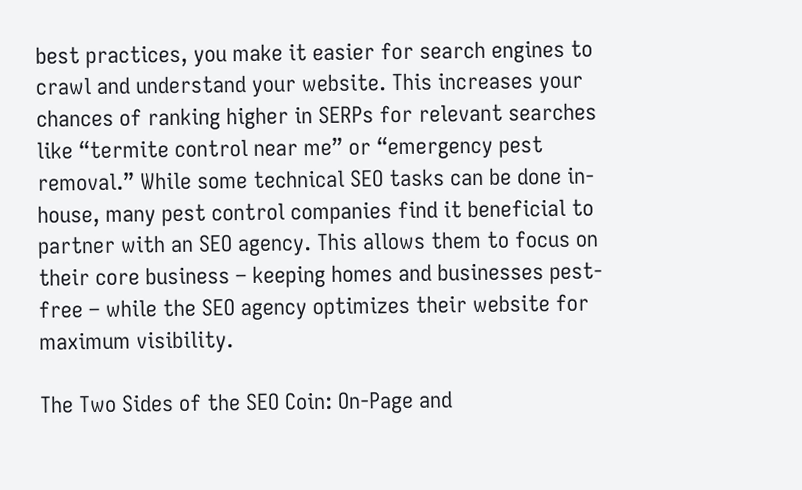best practices, you make it easier for search engines to crawl and understand your website. This increases your chances of ranking higher in SERPs for relevant searches like “termite control near me” or “emergency pest removal.” While some technical SEO tasks can be done in-house, many pest control companies find it beneficial to partner with an SEO agency. This allows them to focus on their core business – keeping homes and businesses pest-free – while the SEO agency optimizes their website for maximum visibility.

The Two Sides of the SEO Coin: On-Page and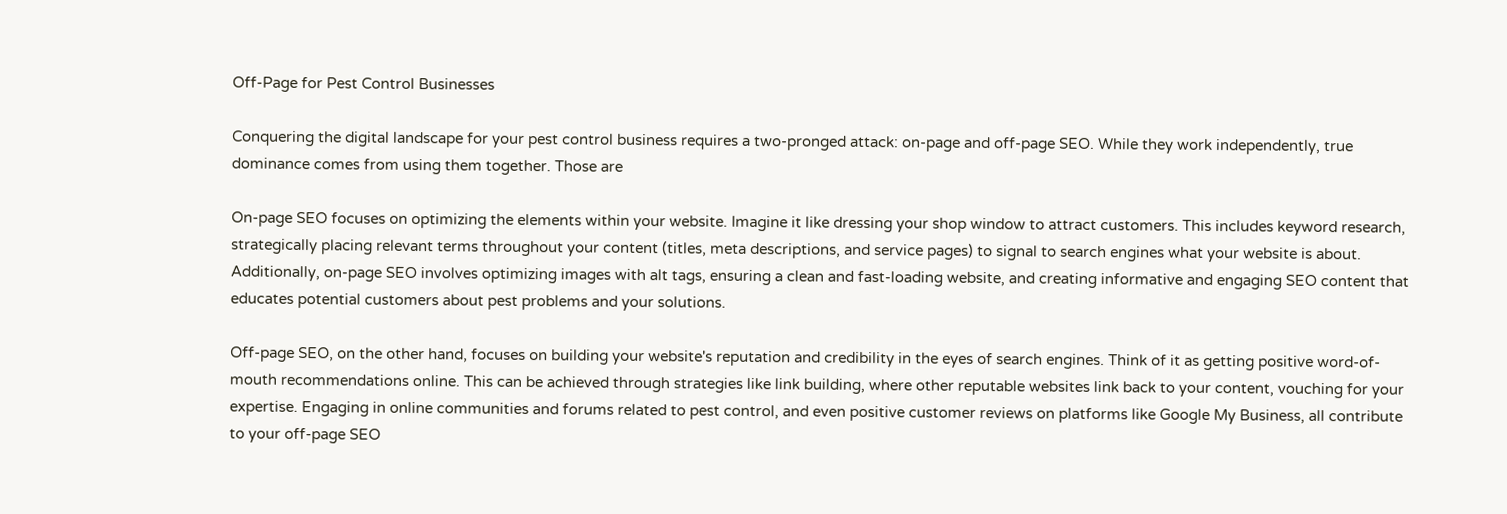Off-Page for Pest Control Businesses

Conquering the digital landscape for your pest control business requires a two-pronged attack: on-page and off-page SEO. While they work independently, true dominance comes from using them together. Those are

On-page SEO focuses on optimizing the elements within your website. Imagine it like dressing your shop window to attract customers. This includes keyword research, strategically placing relevant terms throughout your content (titles, meta descriptions, and service pages) to signal to search engines what your website is about. Additionally, on-page SEO involves optimizing images with alt tags, ensuring a clean and fast-loading website, and creating informative and engaging SEO content that educates potential customers about pest problems and your solutions.

Off-page SEO, on the other hand, focuses on building your website's reputation and credibility in the eyes of search engines. Think of it as getting positive word-of-mouth recommendations online. This can be achieved through strategies like link building, where other reputable websites link back to your content, vouching for your expertise. Engaging in online communities and forums related to pest control, and even positive customer reviews on platforms like Google My Business, all contribute to your off-page SEO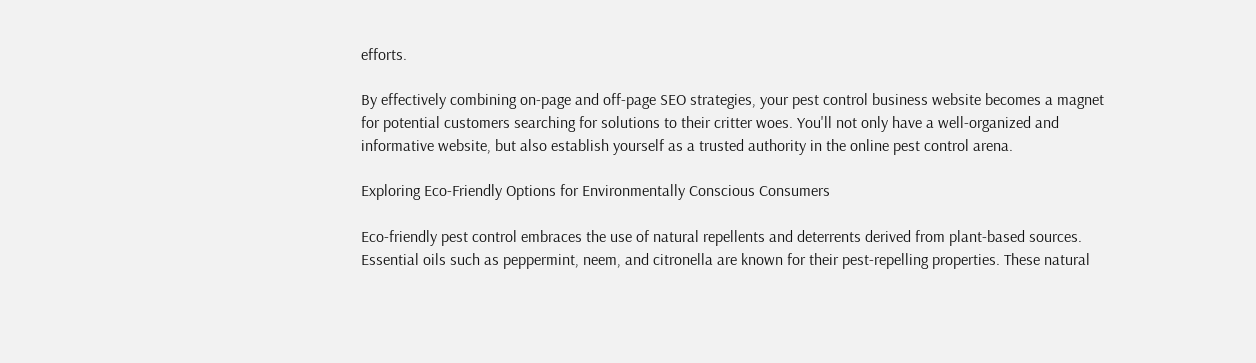efforts.

By effectively combining on-page and off-page SEO strategies, your pest control business website becomes a magnet for potential customers searching for solutions to their critter woes. You'll not only have a well-organized and informative website, but also establish yourself as a trusted authority in the online pest control arena.

Exploring Eco-Friendly Options for Environmentally Conscious Consumers

Eco-friendly pest control embraces the use of natural repellents and deterrents derived from plant-based sources. Essential oils such as peppermint, neem, and citronella are known for their pest-repelling properties. These natural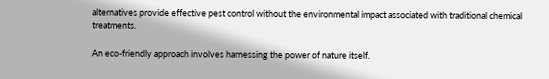alternatives provide effective pest control without the environmental impact associated with traditional chemical treatments.

An eco-friendly approach involves harnessing the power of nature itself.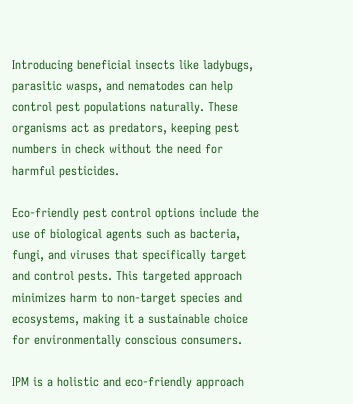Introducing beneficial insects like ladybugs, parasitic wasps, and nematodes can help control pest populations naturally. These organisms act as predators, keeping pest numbers in check without the need for harmful pesticides.

Eco-friendly pest control options include the use of biological agents such as bacteria, fungi, and viruses that specifically target and control pests. This targeted approach minimizes harm to non-target species and ecosystems, making it a sustainable choice for environmentally conscious consumers.

IPM is a holistic and eco-friendly approach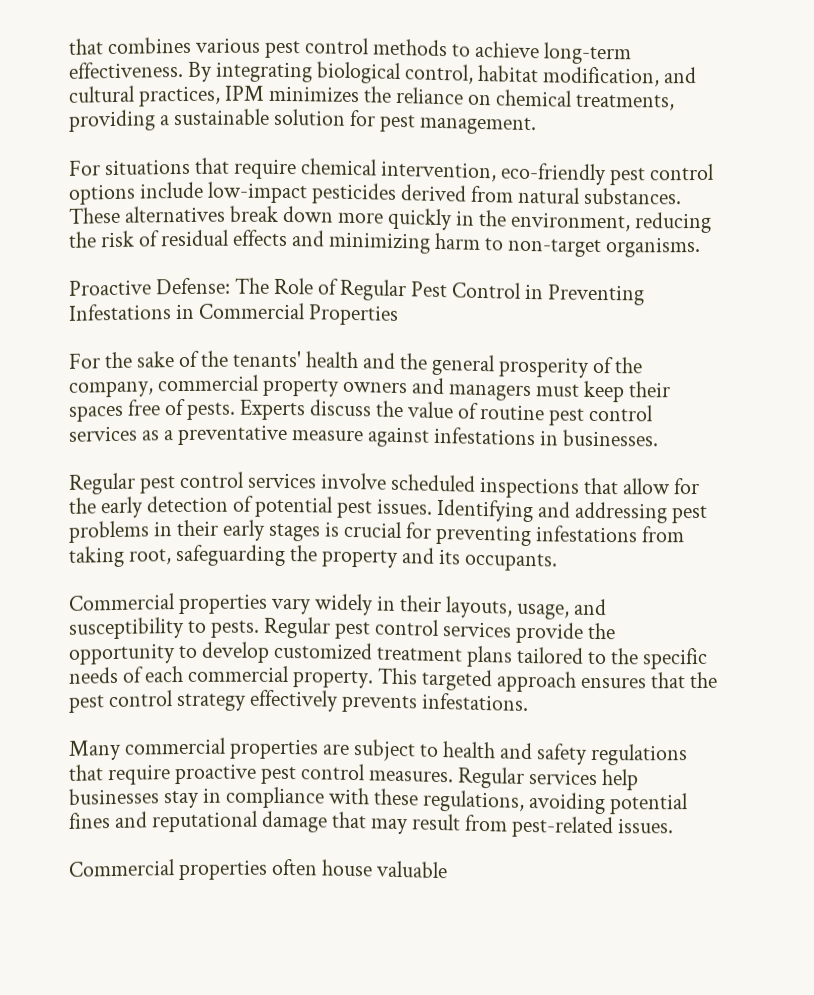that combines various pest control methods to achieve long-term effectiveness. By integrating biological control, habitat modification, and cultural practices, IPM minimizes the reliance on chemical treatments, providing a sustainable solution for pest management.

For situations that require chemical intervention, eco-friendly pest control options include low-impact pesticides derived from natural substances. These alternatives break down more quickly in the environment, reducing the risk of residual effects and minimizing harm to non-target organisms.

Proactive Defense: The Role of Regular Pest Control in Preventing Infestations in Commercial Properties

For the sake of the tenants' health and the general prosperity of the company, commercial property owners and managers must keep their spaces free of pests. Experts discuss the value of routine pest control services as a preventative measure against infestations in businesses.

Regular pest control services involve scheduled inspections that allow for the early detection of potential pest issues. Identifying and addressing pest problems in their early stages is crucial for preventing infestations from taking root, safeguarding the property and its occupants.

Commercial properties vary widely in their layouts, usage, and susceptibility to pests. Regular pest control services provide the opportunity to develop customized treatment plans tailored to the specific needs of each commercial property. This targeted approach ensures that the pest control strategy effectively prevents infestations.

Many commercial properties are subject to health and safety regulations that require proactive pest control measures. Regular services help businesses stay in compliance with these regulations, avoiding potential fines and reputational damage that may result from pest-related issues.

Commercial properties often house valuable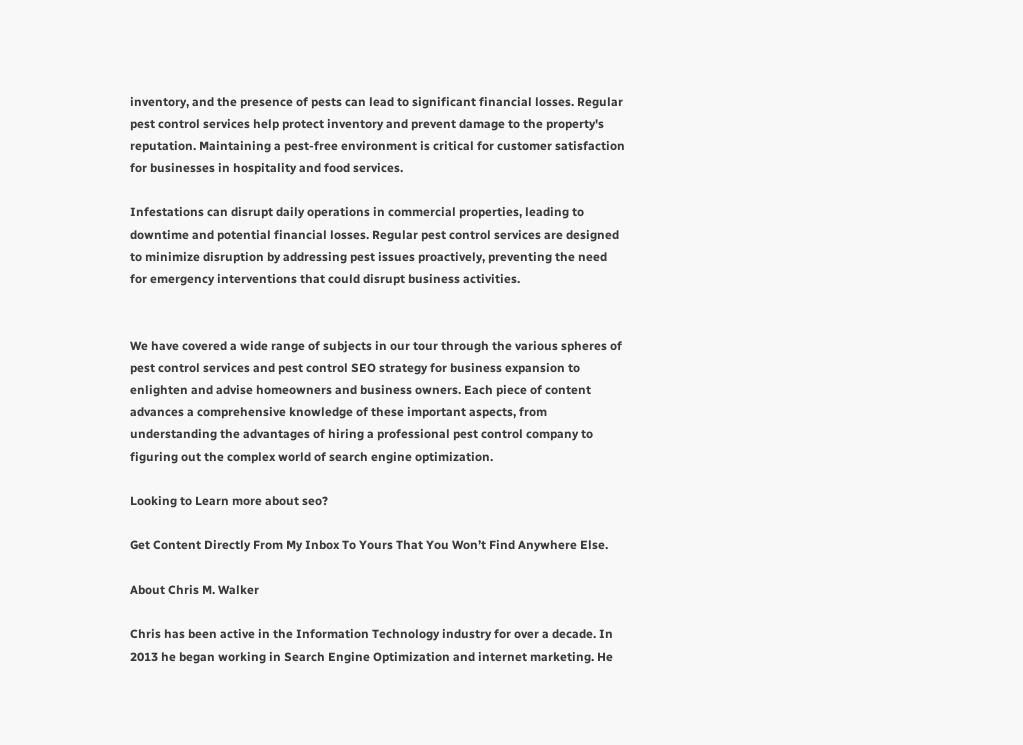inventory, and the presence of pests can lead to significant financial losses. Regular pest control services help protect inventory and prevent damage to the property's reputation. Maintaining a pest-free environment is critical for customer satisfaction for businesses in hospitality and food services.

Infestations can disrupt daily operations in commercial properties, leading to downtime and potential financial losses. Regular pest control services are designed to minimize disruption by addressing pest issues proactively, preventing the need for emergency interventions that could disrupt business activities.


We have covered a wide range of subjects in our tour through the various spheres of pest control services and pest control SEO strategy for business expansion to enlighten and advise homeowners and business owners. Each piece of content advances a comprehensive knowledge of these important aspects, from understanding the advantages of hiring a professional pest control company to figuring out the complex world of search engine optimization.

Looking to Learn more about seo?

Get Content Directly From My Inbox To Yours That You Won’t Find Anywhere Else.

About Chris M. Walker

Chris has been active in the Information Technology industry for over a decade. In 2013 he began working in Search Engine Optimization and internet marketing. He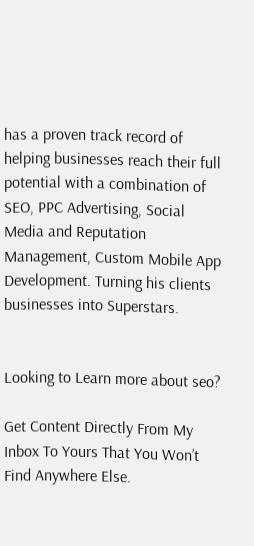has a proven track record of helping businesses reach their full potential with a combination of SEO, PPC Advertising, Social Media and Reputation Management, Custom Mobile App Development. Turning his clients businesses into Superstars.


Looking to Learn more about seo?

Get Content Directly From My Inbox To Yours That You Won’t Find Anywhere Else.